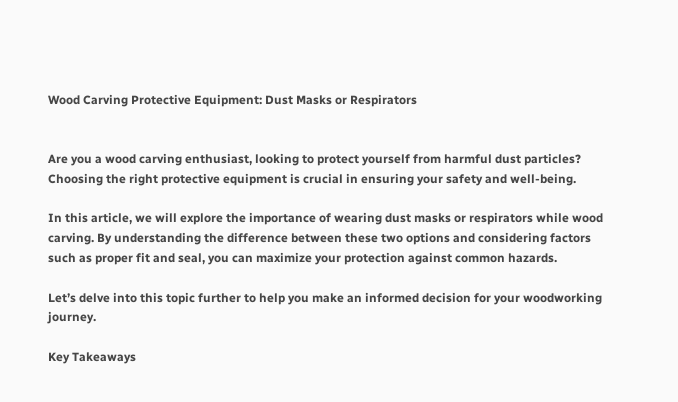Wood Carving Protective Equipment: Dust Masks or Respirators


Are you a wood carving enthusiast, looking to protect yourself from harmful dust particles? Choosing the right protective equipment is crucial in ensuring your safety and well-being.

In this article, we will explore the importance of wearing dust masks or respirators while wood carving. By understanding the difference between these two options and considering factors such as proper fit and seal, you can maximize your protection against common hazards.

Let’s delve into this topic further to help you make an informed decision for your woodworking journey.

Key Takeaways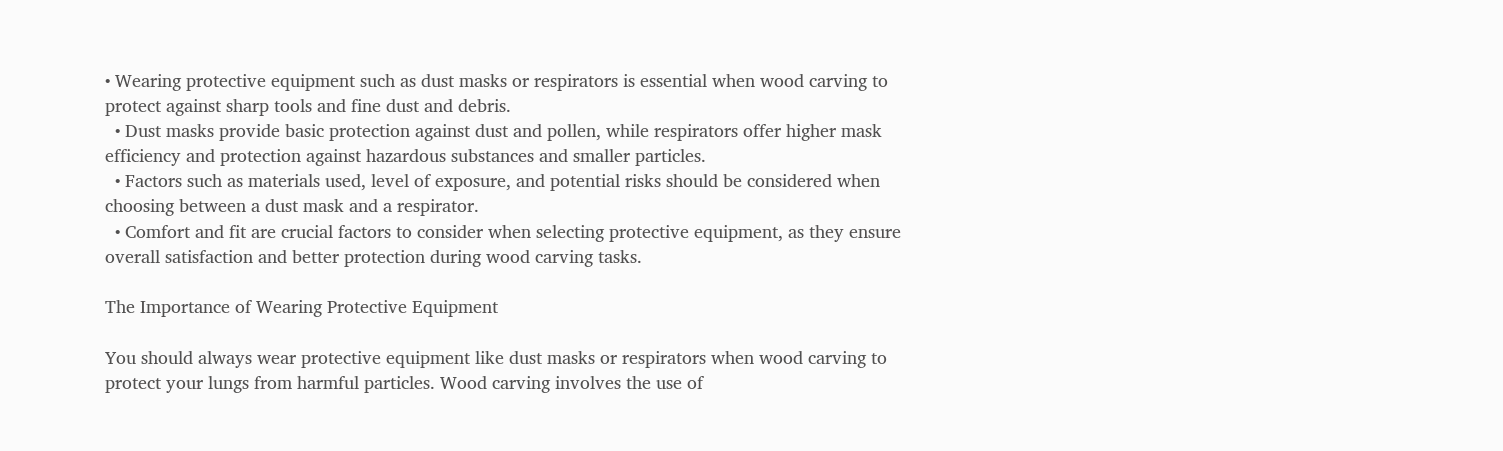• Wearing protective equipment such as dust masks or respirators is essential when wood carving to protect against sharp tools and fine dust and debris.
  • Dust masks provide basic protection against dust and pollen, while respirators offer higher mask efficiency and protection against hazardous substances and smaller particles.
  • Factors such as materials used, level of exposure, and potential risks should be considered when choosing between a dust mask and a respirator.
  • Comfort and fit are crucial factors to consider when selecting protective equipment, as they ensure overall satisfaction and better protection during wood carving tasks.

The Importance of Wearing Protective Equipment

You should always wear protective equipment like dust masks or respirators when wood carving to protect your lungs from harmful particles. Wood carving involves the use of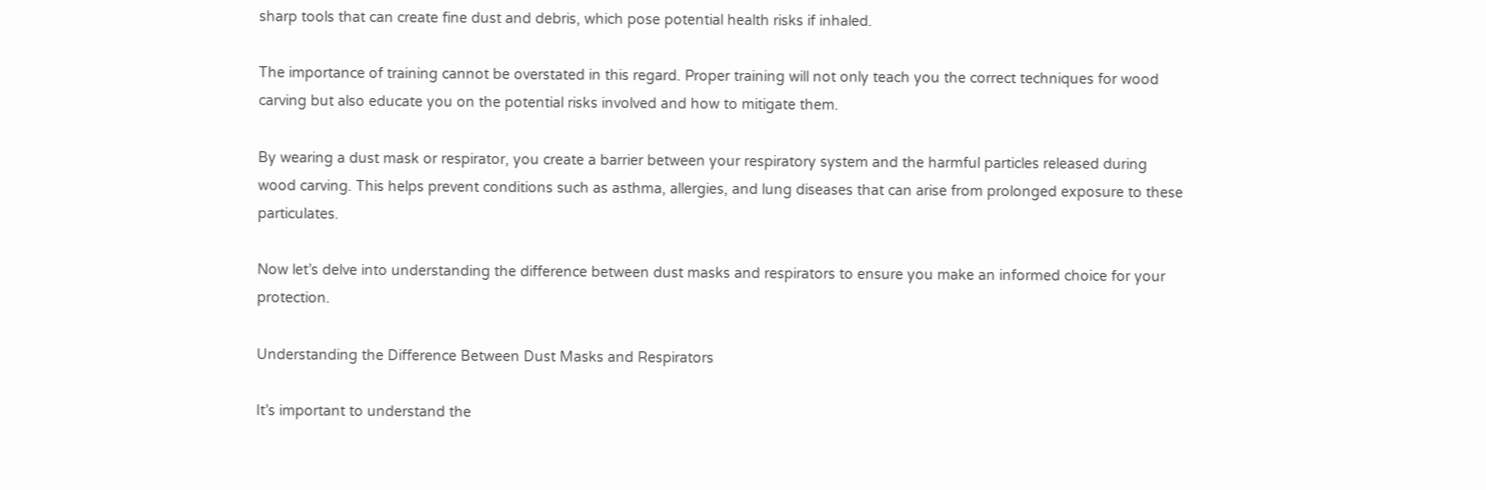sharp tools that can create fine dust and debris, which pose potential health risks if inhaled.

The importance of training cannot be overstated in this regard. Proper training will not only teach you the correct techniques for wood carving but also educate you on the potential risks involved and how to mitigate them.

By wearing a dust mask or respirator, you create a barrier between your respiratory system and the harmful particles released during wood carving. This helps prevent conditions such as asthma, allergies, and lung diseases that can arise from prolonged exposure to these particulates.

Now let’s delve into understanding the difference between dust masks and respirators to ensure you make an informed choice for your protection.

Understanding the Difference Between Dust Masks and Respirators

It’s important to understand the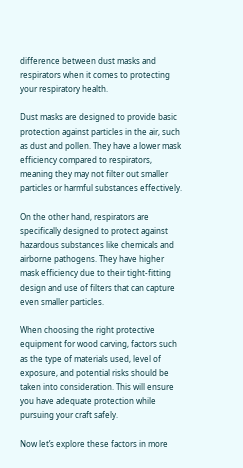difference between dust masks and respirators when it comes to protecting your respiratory health.

Dust masks are designed to provide basic protection against particles in the air, such as dust and pollen. They have a lower mask efficiency compared to respirators, meaning they may not filter out smaller particles or harmful substances effectively.

On the other hand, respirators are specifically designed to protect against hazardous substances like chemicals and airborne pathogens. They have higher mask efficiency due to their tight-fitting design and use of filters that can capture even smaller particles.

When choosing the right protective equipment for wood carving, factors such as the type of materials used, level of exposure, and potential risks should be taken into consideration. This will ensure you have adequate protection while pursuing your craft safely.

Now let’s explore these factors in more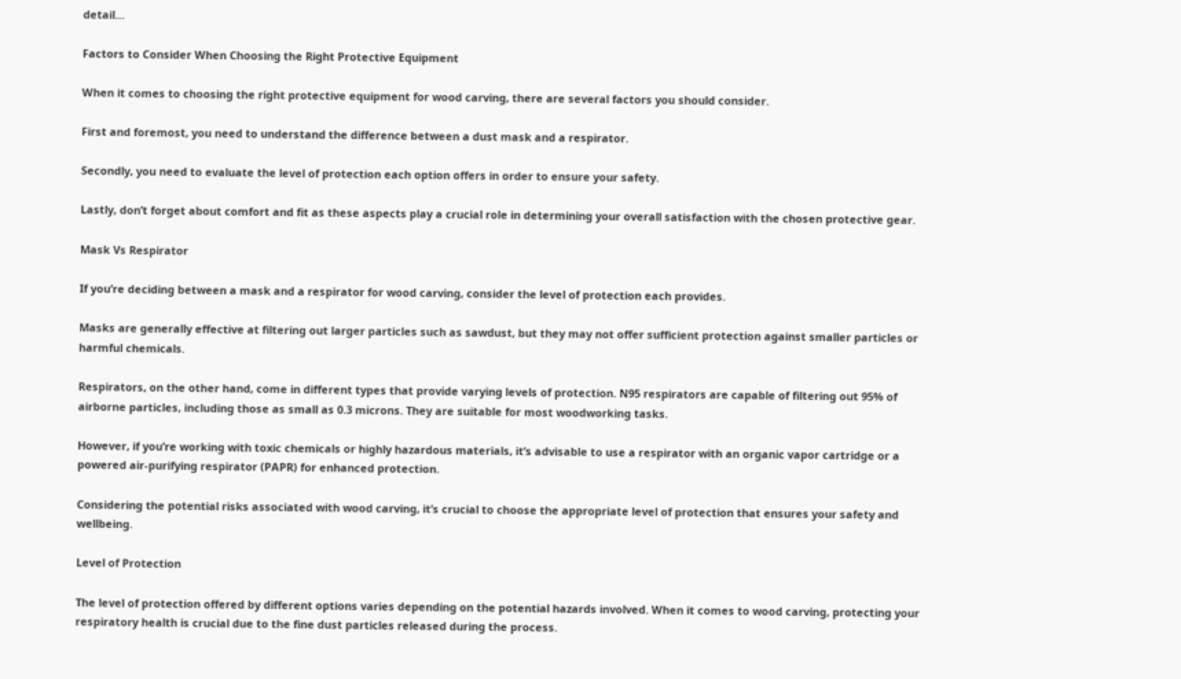detail…

Factors to Consider When Choosing the Right Protective Equipment

When it comes to choosing the right protective equipment for wood carving, there are several factors you should consider.

First and foremost, you need to understand the difference between a dust mask and a respirator.

Secondly, you need to evaluate the level of protection each option offers in order to ensure your safety.

Lastly, don’t forget about comfort and fit as these aspects play a crucial role in determining your overall satisfaction with the chosen protective gear.

Mask Vs Respirator

If you’re deciding between a mask and a respirator for wood carving, consider the level of protection each provides.

Masks are generally effective at filtering out larger particles such as sawdust, but they may not offer sufficient protection against smaller particles or harmful chemicals.

Respirators, on the other hand, come in different types that provide varying levels of protection. N95 respirators are capable of filtering out 95% of airborne particles, including those as small as 0.3 microns. They are suitable for most woodworking tasks.

However, if you’re working with toxic chemicals or highly hazardous materials, it’s advisable to use a respirator with an organic vapor cartridge or a powered air-purifying respirator (PAPR) for enhanced protection.

Considering the potential risks associated with wood carving, it’s crucial to choose the appropriate level of protection that ensures your safety and wellbeing.

Level of Protection

The level of protection offered by different options varies depending on the potential hazards involved. When it comes to wood carving, protecting your respiratory health is crucial due to the fine dust particles released during the process.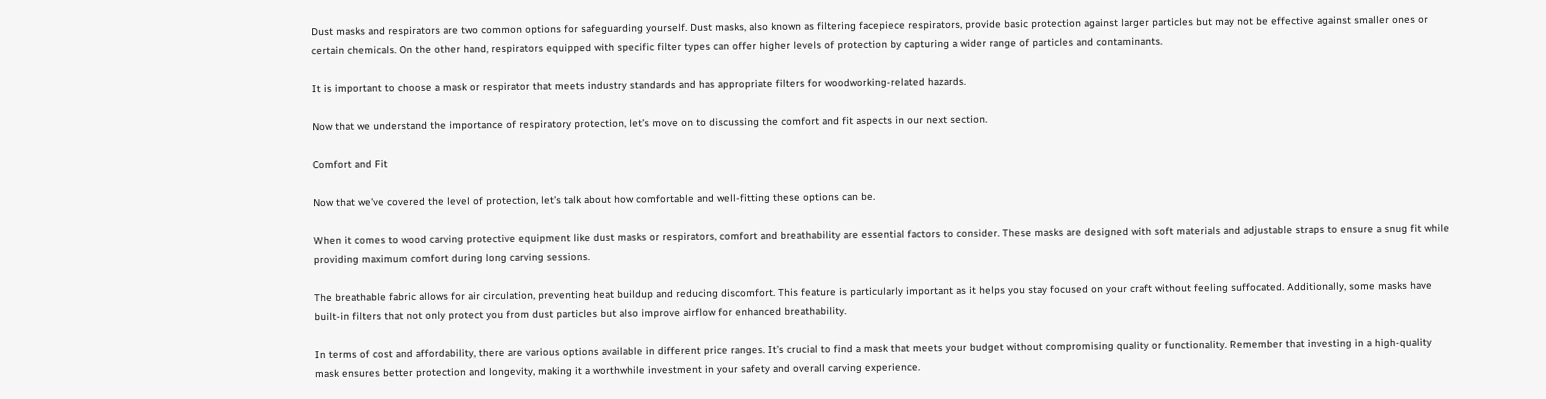Dust masks and respirators are two common options for safeguarding yourself. Dust masks, also known as filtering facepiece respirators, provide basic protection against larger particles but may not be effective against smaller ones or certain chemicals. On the other hand, respirators equipped with specific filter types can offer higher levels of protection by capturing a wider range of particles and contaminants.

It is important to choose a mask or respirator that meets industry standards and has appropriate filters for woodworking-related hazards.

Now that we understand the importance of respiratory protection, let’s move on to discussing the comfort and fit aspects in our next section.

Comfort and Fit

Now that we’ve covered the level of protection, let’s talk about how comfortable and well-fitting these options can be.

When it comes to wood carving protective equipment like dust masks or respirators, comfort and breathability are essential factors to consider. These masks are designed with soft materials and adjustable straps to ensure a snug fit while providing maximum comfort during long carving sessions.

The breathable fabric allows for air circulation, preventing heat buildup and reducing discomfort. This feature is particularly important as it helps you stay focused on your craft without feeling suffocated. Additionally, some masks have built-in filters that not only protect you from dust particles but also improve airflow for enhanced breathability.

In terms of cost and affordability, there are various options available in different price ranges. It’s crucial to find a mask that meets your budget without compromising quality or functionality. Remember that investing in a high-quality mask ensures better protection and longevity, making it a worthwhile investment in your safety and overall carving experience.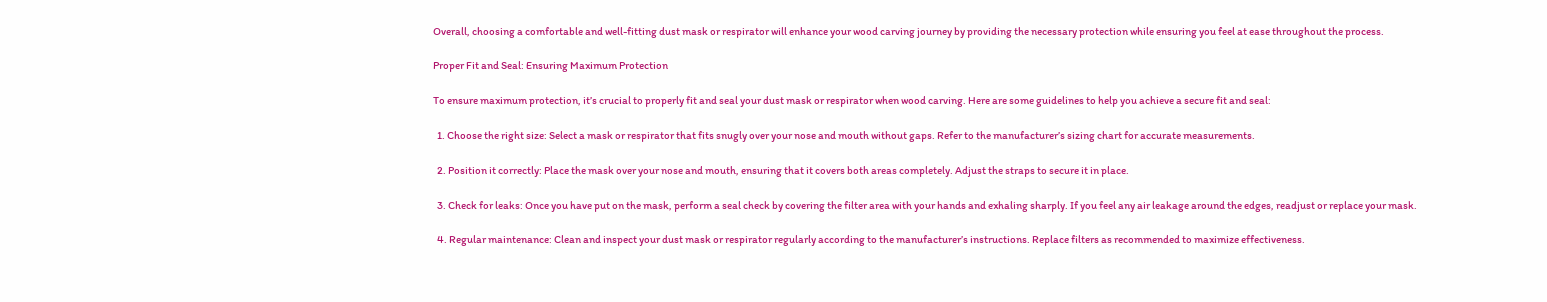Overall, choosing a comfortable and well-fitting dust mask or respirator will enhance your wood carving journey by providing the necessary protection while ensuring you feel at ease throughout the process.

Proper Fit and Seal: Ensuring Maximum Protection

To ensure maximum protection, it’s crucial to properly fit and seal your dust mask or respirator when wood carving. Here are some guidelines to help you achieve a secure fit and seal:

  1. Choose the right size: Select a mask or respirator that fits snugly over your nose and mouth without gaps. Refer to the manufacturer’s sizing chart for accurate measurements.

  2. Position it correctly: Place the mask over your nose and mouth, ensuring that it covers both areas completely. Adjust the straps to secure it in place.

  3. Check for leaks: Once you have put on the mask, perform a seal check by covering the filter area with your hands and exhaling sharply. If you feel any air leakage around the edges, readjust or replace your mask.

  4. Regular maintenance: Clean and inspect your dust mask or respirator regularly according to the manufacturer’s instructions. Replace filters as recommended to maximize effectiveness.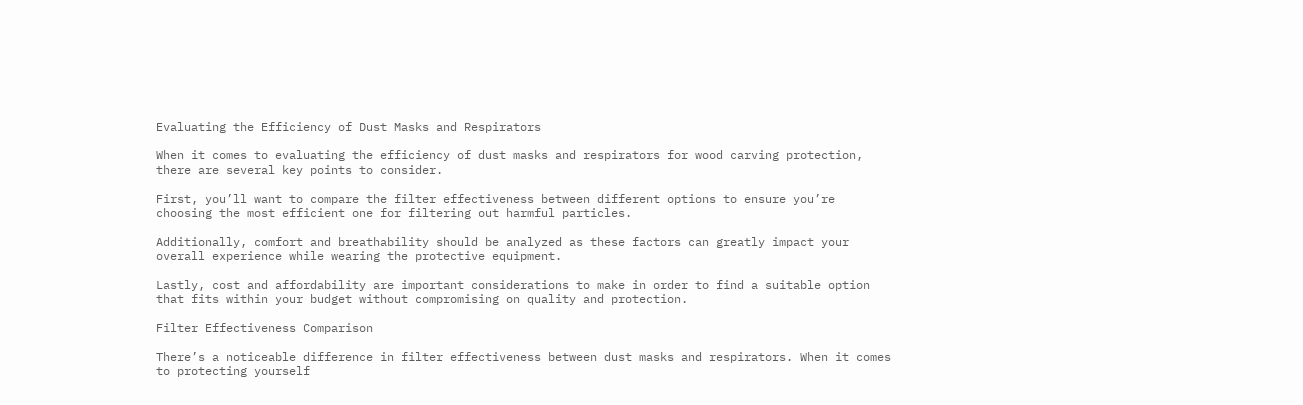Evaluating the Efficiency of Dust Masks and Respirators

When it comes to evaluating the efficiency of dust masks and respirators for wood carving protection, there are several key points to consider.

First, you’ll want to compare the filter effectiveness between different options to ensure you’re choosing the most efficient one for filtering out harmful particles.

Additionally, comfort and breathability should be analyzed as these factors can greatly impact your overall experience while wearing the protective equipment.

Lastly, cost and affordability are important considerations to make in order to find a suitable option that fits within your budget without compromising on quality and protection.

Filter Effectiveness Comparison

There’s a noticeable difference in filter effectiveness between dust masks and respirators. When it comes to protecting yourself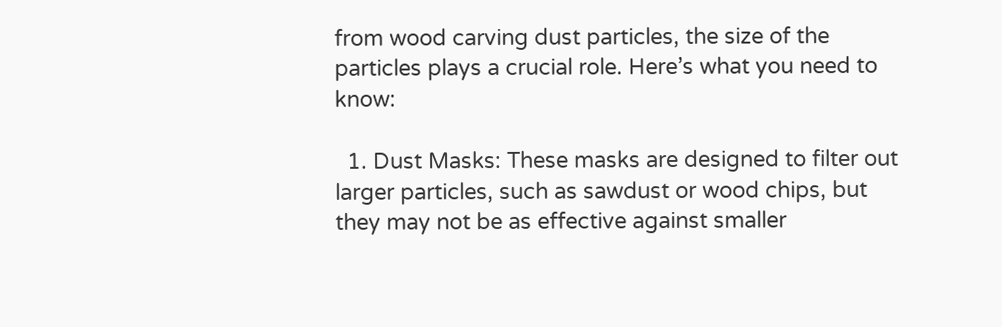from wood carving dust particles, the size of the particles plays a crucial role. Here’s what you need to know:

  1. Dust Masks: These masks are designed to filter out larger particles, such as sawdust or wood chips, but they may not be as effective against smaller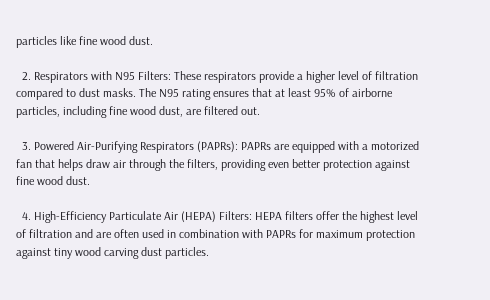particles like fine wood dust.

  2. Respirators with N95 Filters: These respirators provide a higher level of filtration compared to dust masks. The N95 rating ensures that at least 95% of airborne particles, including fine wood dust, are filtered out.

  3. Powered Air-Purifying Respirators (PAPRs): PAPRs are equipped with a motorized fan that helps draw air through the filters, providing even better protection against fine wood dust.

  4. High-Efficiency Particulate Air (HEPA) Filters: HEPA filters offer the highest level of filtration and are often used in combination with PAPRs for maximum protection against tiny wood carving dust particles.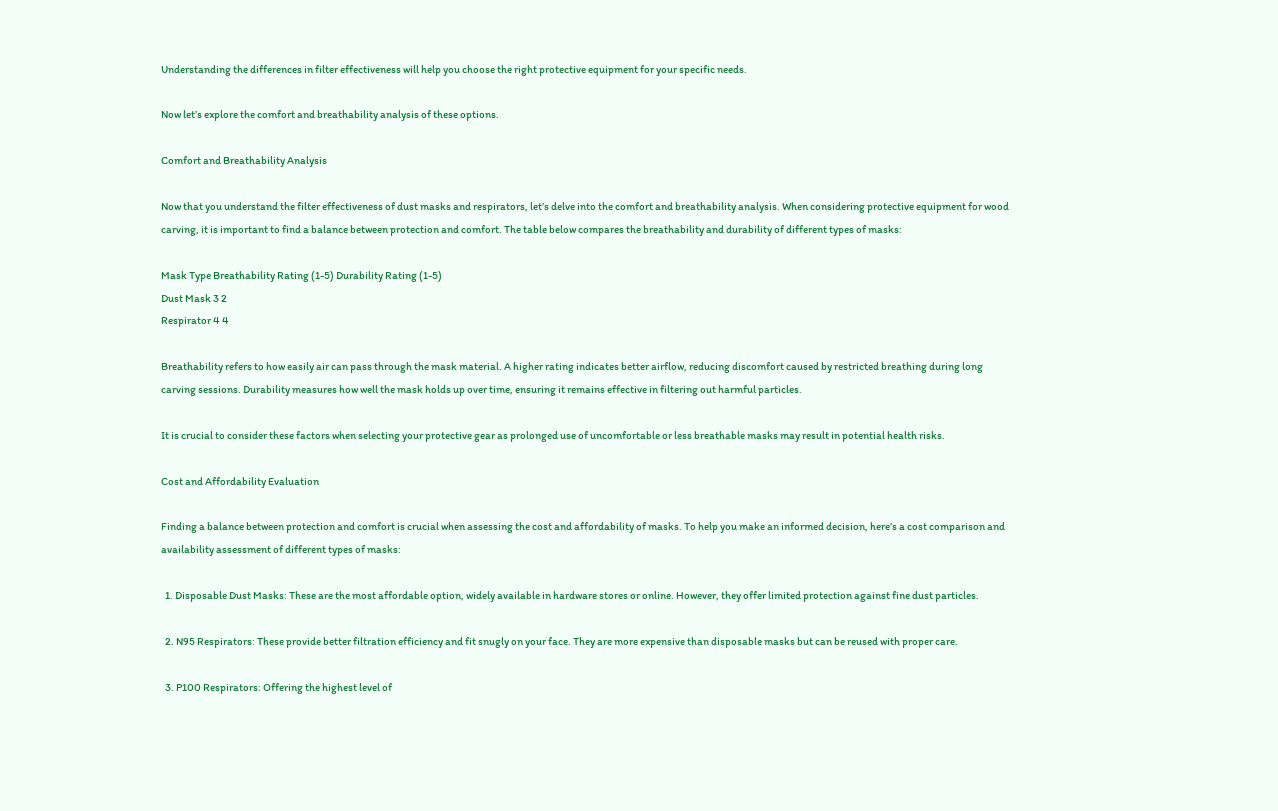Understanding the differences in filter effectiveness will help you choose the right protective equipment for your specific needs.

Now let’s explore the comfort and breathability analysis of these options.

Comfort and Breathability Analysis

Now that you understand the filter effectiveness of dust masks and respirators, let’s delve into the comfort and breathability analysis. When considering protective equipment for wood carving, it is important to find a balance between protection and comfort. The table below compares the breathability and durability of different types of masks:

Mask Type Breathability Rating (1-5) Durability Rating (1-5)
Dust Mask 3 2
Respirator 4 4

Breathability refers to how easily air can pass through the mask material. A higher rating indicates better airflow, reducing discomfort caused by restricted breathing during long carving sessions. Durability measures how well the mask holds up over time, ensuring it remains effective in filtering out harmful particles.

It is crucial to consider these factors when selecting your protective gear as prolonged use of uncomfortable or less breathable masks may result in potential health risks.

Cost and Affordability Evaluation

Finding a balance between protection and comfort is crucial when assessing the cost and affordability of masks. To help you make an informed decision, here’s a cost comparison and availability assessment of different types of masks:

  1. Disposable Dust Masks: These are the most affordable option, widely available in hardware stores or online. However, they offer limited protection against fine dust particles.

  2. N95 Respirators: These provide better filtration efficiency and fit snugly on your face. They are more expensive than disposable masks but can be reused with proper care.

  3. P100 Respirators: Offering the highest level of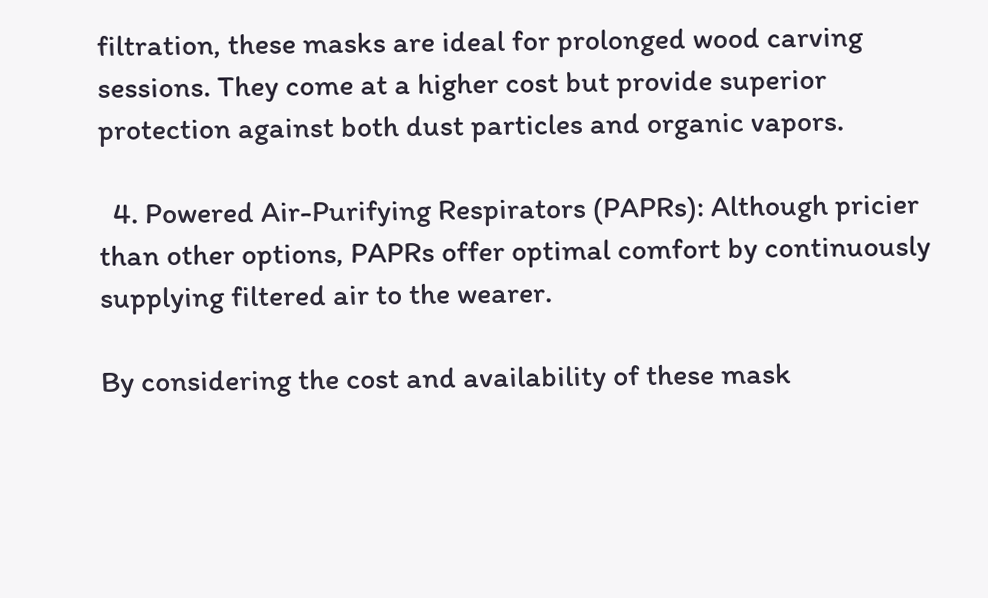filtration, these masks are ideal for prolonged wood carving sessions. They come at a higher cost but provide superior protection against both dust particles and organic vapors.

  4. Powered Air-Purifying Respirators (PAPRs): Although pricier than other options, PAPRs offer optimal comfort by continuously supplying filtered air to the wearer.

By considering the cost and availability of these mask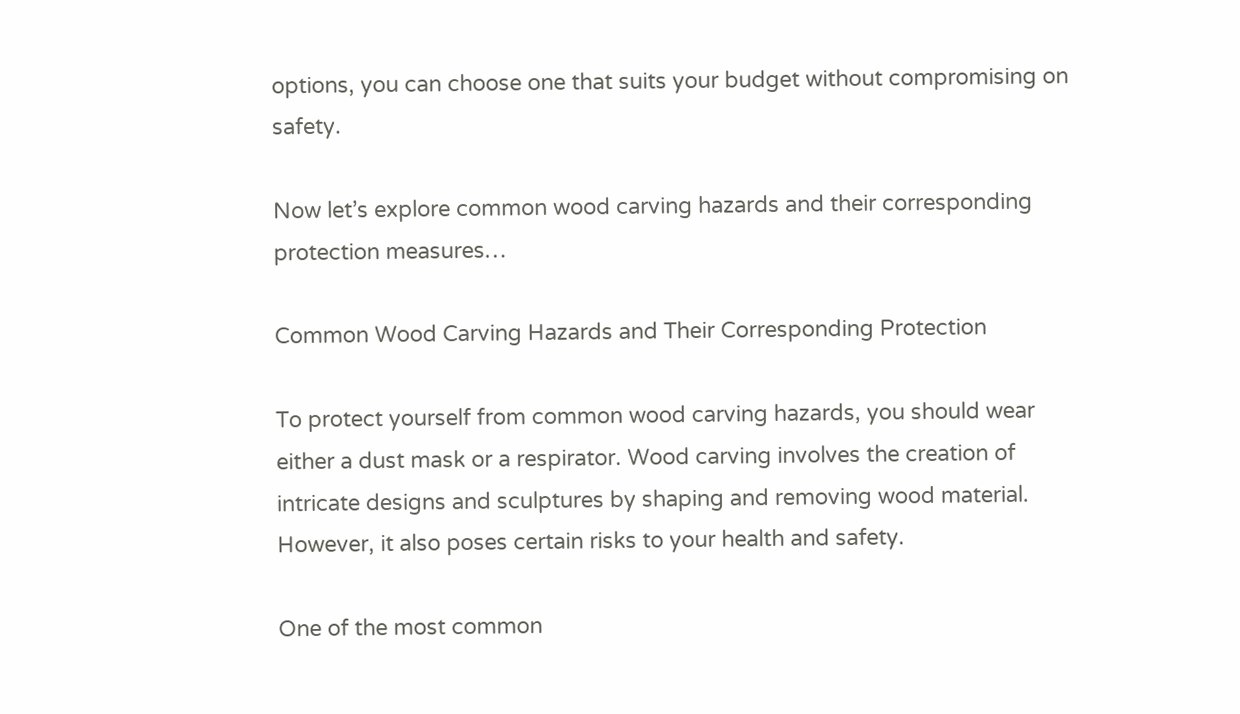options, you can choose one that suits your budget without compromising on safety.

Now let’s explore common wood carving hazards and their corresponding protection measures…

Common Wood Carving Hazards and Their Corresponding Protection

To protect yourself from common wood carving hazards, you should wear either a dust mask or a respirator. Wood carving involves the creation of intricate designs and sculptures by shaping and removing wood material. However, it also poses certain risks to your health and safety.

One of the most common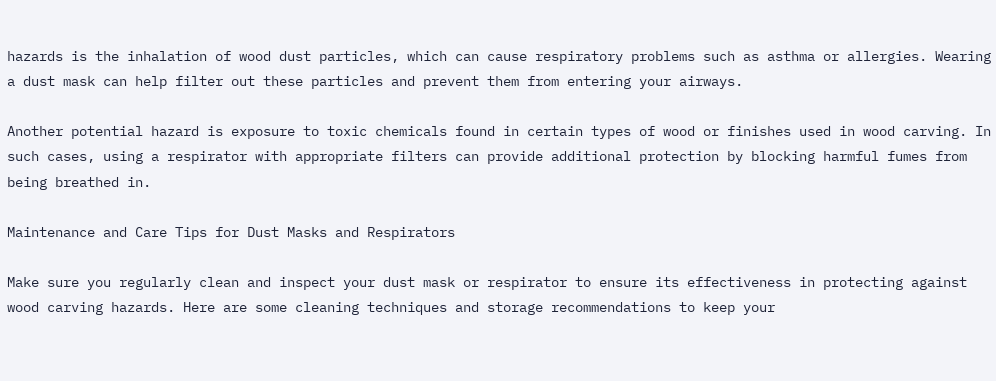hazards is the inhalation of wood dust particles, which can cause respiratory problems such as asthma or allergies. Wearing a dust mask can help filter out these particles and prevent them from entering your airways.

Another potential hazard is exposure to toxic chemicals found in certain types of wood or finishes used in wood carving. In such cases, using a respirator with appropriate filters can provide additional protection by blocking harmful fumes from being breathed in.

Maintenance and Care Tips for Dust Masks and Respirators

Make sure you regularly clean and inspect your dust mask or respirator to ensure its effectiveness in protecting against wood carving hazards. Here are some cleaning techniques and storage recommendations to keep your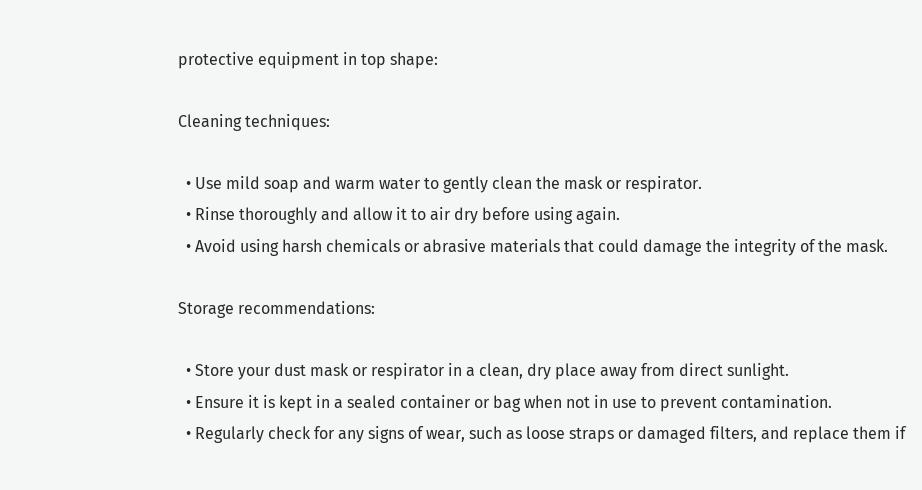protective equipment in top shape:

Cleaning techniques:

  • Use mild soap and warm water to gently clean the mask or respirator.
  • Rinse thoroughly and allow it to air dry before using again.
  • Avoid using harsh chemicals or abrasive materials that could damage the integrity of the mask.

Storage recommendations:

  • Store your dust mask or respirator in a clean, dry place away from direct sunlight.
  • Ensure it is kept in a sealed container or bag when not in use to prevent contamination.
  • Regularly check for any signs of wear, such as loose straps or damaged filters, and replace them if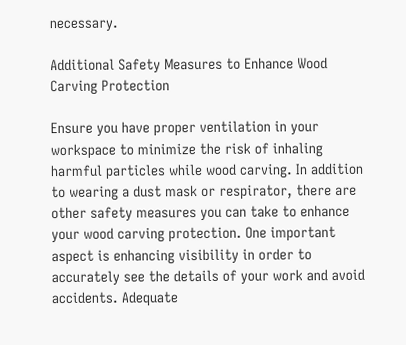necessary.

Additional Safety Measures to Enhance Wood Carving Protection

Ensure you have proper ventilation in your workspace to minimize the risk of inhaling harmful particles while wood carving. In addition to wearing a dust mask or respirator, there are other safety measures you can take to enhance your wood carving protection. One important aspect is enhancing visibility in order to accurately see the details of your work and avoid accidents. Adequate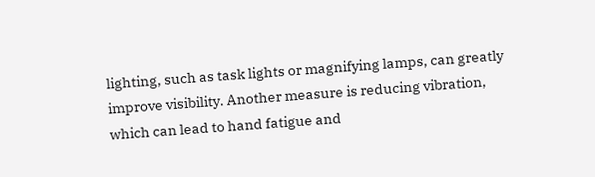lighting, such as task lights or magnifying lamps, can greatly improve visibility. Another measure is reducing vibration, which can lead to hand fatigue and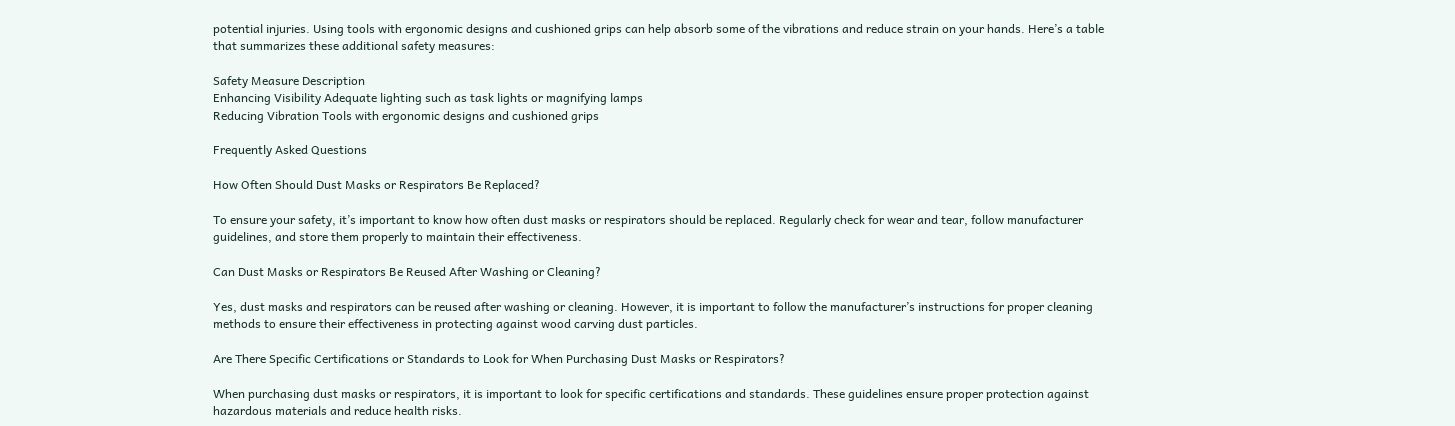potential injuries. Using tools with ergonomic designs and cushioned grips can help absorb some of the vibrations and reduce strain on your hands. Here’s a table that summarizes these additional safety measures:

Safety Measure Description
Enhancing Visibility Adequate lighting such as task lights or magnifying lamps
Reducing Vibration Tools with ergonomic designs and cushioned grips

Frequently Asked Questions

How Often Should Dust Masks or Respirators Be Replaced?

To ensure your safety, it’s important to know how often dust masks or respirators should be replaced. Regularly check for wear and tear, follow manufacturer guidelines, and store them properly to maintain their effectiveness.

Can Dust Masks or Respirators Be Reused After Washing or Cleaning?

Yes, dust masks and respirators can be reused after washing or cleaning. However, it is important to follow the manufacturer’s instructions for proper cleaning methods to ensure their effectiveness in protecting against wood carving dust particles.

Are There Specific Certifications or Standards to Look for When Purchasing Dust Masks or Respirators?

When purchasing dust masks or respirators, it is important to look for specific certifications and standards. These guidelines ensure proper protection against hazardous materials and reduce health risks.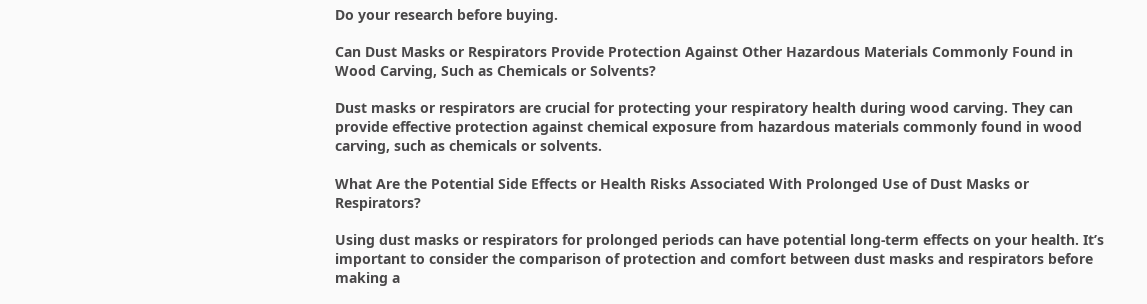Do your research before buying.

Can Dust Masks or Respirators Provide Protection Against Other Hazardous Materials Commonly Found in Wood Carving, Such as Chemicals or Solvents?

Dust masks or respirators are crucial for protecting your respiratory health during wood carving. They can provide effective protection against chemical exposure from hazardous materials commonly found in wood carving, such as chemicals or solvents.

What Are the Potential Side Effects or Health Risks Associated With Prolonged Use of Dust Masks or Respirators?

Using dust masks or respirators for prolonged periods can have potential long-term effects on your health. It’s important to consider the comparison of protection and comfort between dust masks and respirators before making a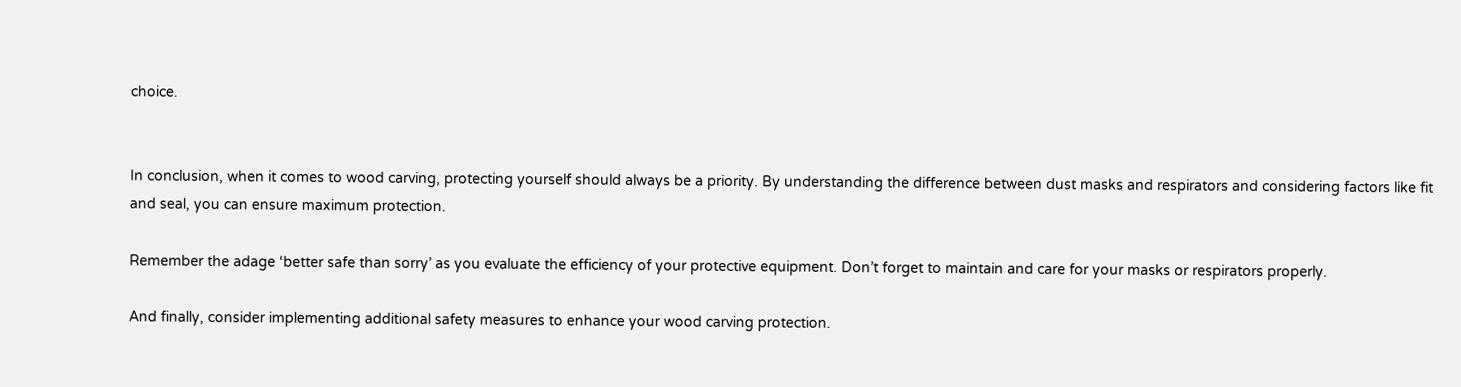choice.


In conclusion, when it comes to wood carving, protecting yourself should always be a priority. By understanding the difference between dust masks and respirators and considering factors like fit and seal, you can ensure maximum protection.

Remember the adage ‘better safe than sorry’ as you evaluate the efficiency of your protective equipment. Don’t forget to maintain and care for your masks or respirators properly.

And finally, consider implementing additional safety measures to enhance your wood carving protection.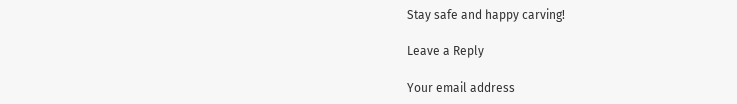Stay safe and happy carving!

Leave a Reply

Your email address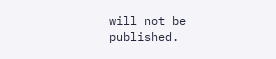will not be published.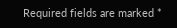Required fields are marked *